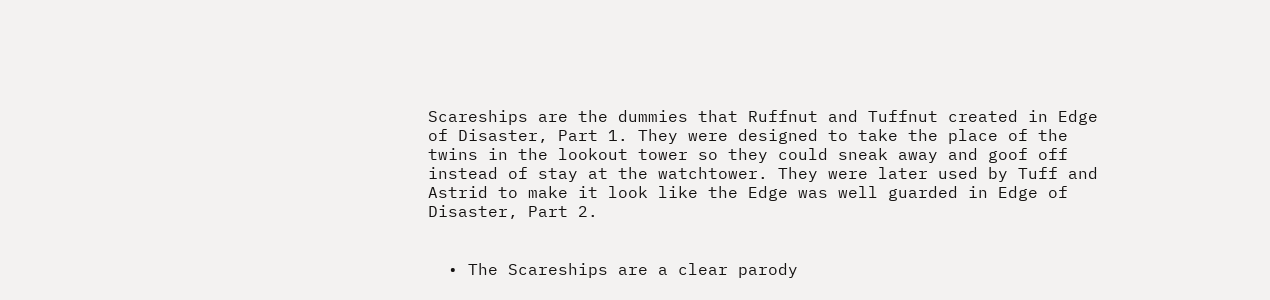Scareships are the dummies that Ruffnut and Tuffnut created in Edge of Disaster, Part 1. They were designed to take the place of the twins in the lookout tower so they could sneak away and goof off instead of stay at the watchtower. They were later used by Tuff and Astrid to make it look like the Edge was well guarded in Edge of Disaster, Part 2.


  • The Scareships are a clear parody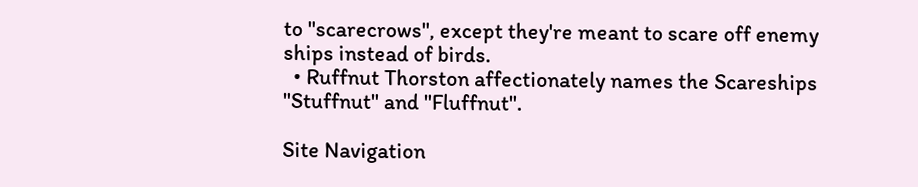to "scarecrows", except they're meant to scare off enemy ships instead of birds.
  • Ruffnut Thorston affectionately names the Scareships "Stuffnut" and "Fluffnut".

Site Navigation